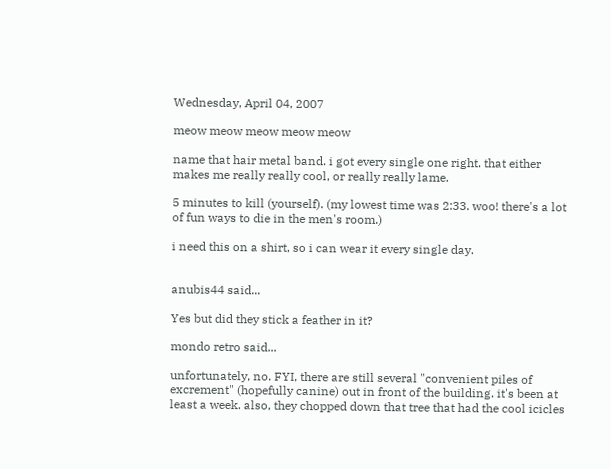Wednesday, April 04, 2007

meow meow meow meow meow

name that hair metal band. i got every single one right. that either makes me really really cool, or really really lame.

5 minutes to kill (yourself). (my lowest time was 2:33. woo! there's a lot of fun ways to die in the men's room.)

i need this on a shirt, so i can wear it every single day.


anubis44 said...

Yes but did they stick a feather in it?

mondo retro said...

unfortunately, no. FYI, there are still several "convenient piles of excrement" (hopefully canine) out in front of the building. it's been at least a week. also, they chopped down that tree that had the cool icicles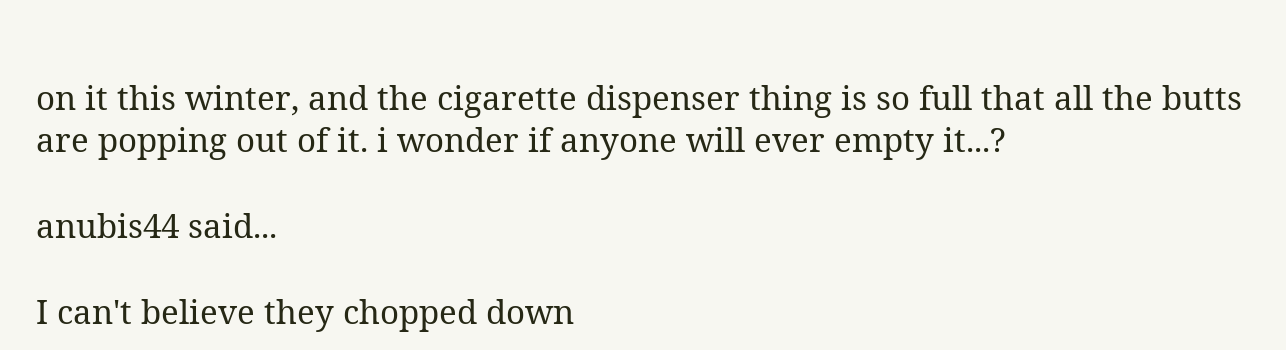on it this winter, and the cigarette dispenser thing is so full that all the butts are popping out of it. i wonder if anyone will ever empty it...?

anubis44 said...

I can't believe they chopped down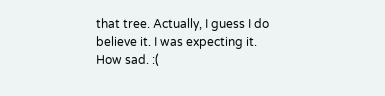that tree. Actually, I guess I do believe it. I was expecting it. How sad. :(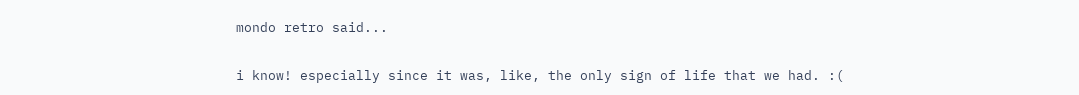mondo retro said...

i know! especially since it was, like, the only sign of life that we had. :(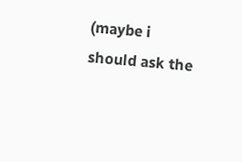(maybe i should ask the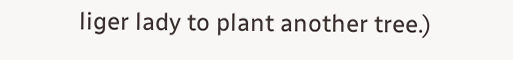liger lady to plant another tree.)